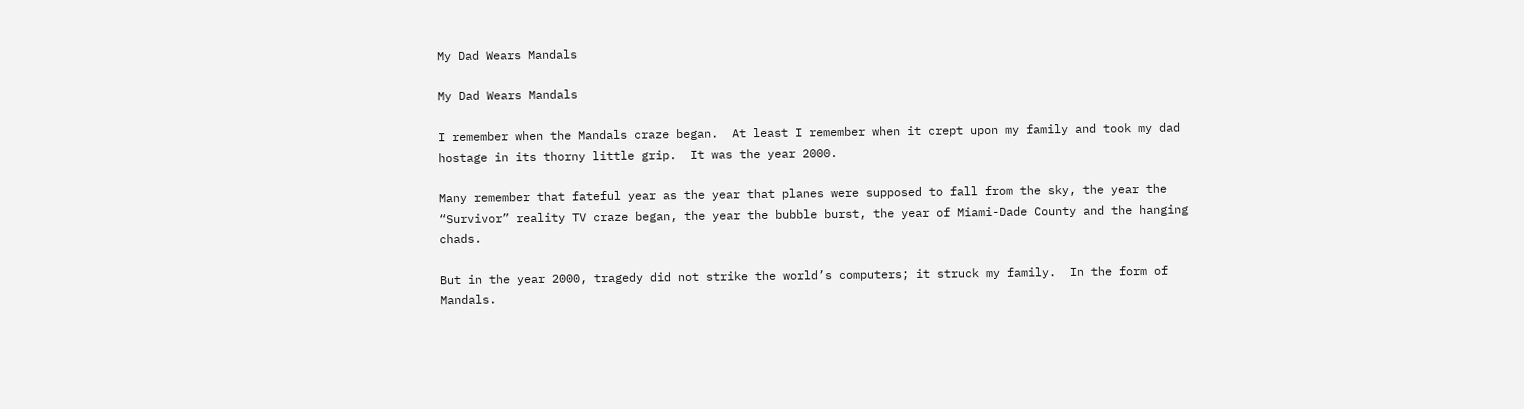My Dad Wears Mandals

My Dad Wears Mandals

I remember when the Mandals craze began.  At least I remember when it crept upon my family and took my dad hostage in its thorny little grip.  It was the year 2000.

Many remember that fateful year as the year that planes were supposed to fall from the sky, the year the “Survivor” reality TV craze began, the year the bubble burst, the year of Miami-Dade County and the hanging chads.

But in the year 2000, tragedy did not strike the world’s computers; it struck my family.  In the form of Mandals.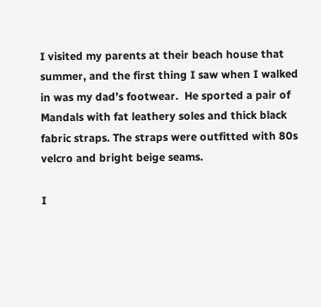I visited my parents at their beach house that summer, and the first thing I saw when I walked in was my dad’s footwear.  He sported a pair of Mandals with fat leathery soles and thick black fabric straps. The straps were outfitted with 80s velcro and bright beige seams.

I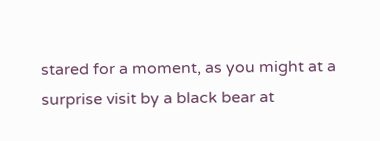stared for a moment, as you might at a surprise visit by a black bear at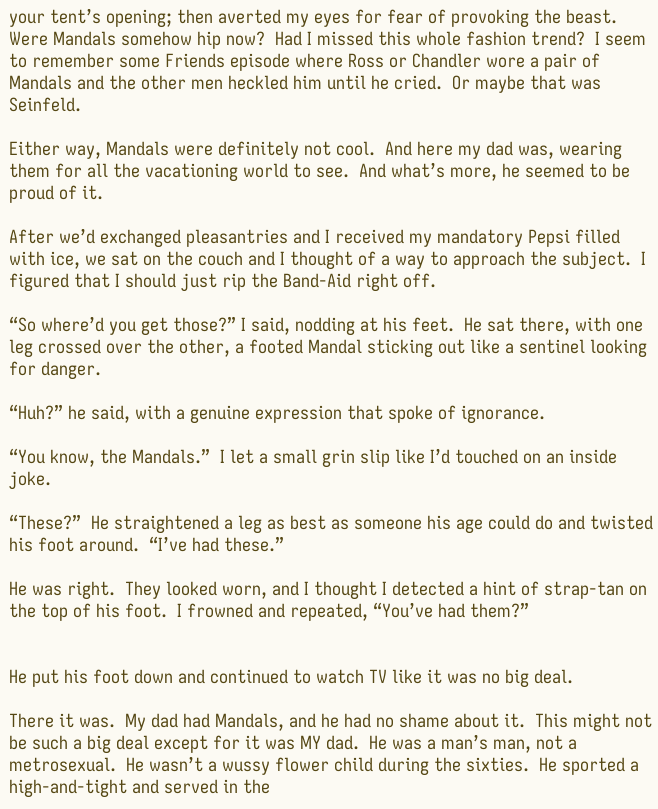your tent’s opening; then averted my eyes for fear of provoking the beast.  Were Mandals somehow hip now?  Had I missed this whole fashion trend?  I seem to remember some Friends episode where Ross or Chandler wore a pair of Mandals and the other men heckled him until he cried.  Or maybe that was Seinfeld.

Either way, Mandals were definitely not cool.  And here my dad was, wearing them for all the vacationing world to see.  And what’s more, he seemed to be proud of it.

After we’d exchanged pleasantries and I received my mandatory Pepsi filled with ice, we sat on the couch and I thought of a way to approach the subject.  I figured that I should just rip the Band-Aid right off.

“So where’d you get those?” I said, nodding at his feet.  He sat there, with one leg crossed over the other, a footed Mandal sticking out like a sentinel looking for danger.

“Huh?” he said, with a genuine expression that spoke of ignorance.

“You know, the Mandals.”  I let a small grin slip like I’d touched on an inside joke.

“These?”  He straightened a leg as best as someone his age could do and twisted his foot around.  “I’ve had these.”

He was right.  They looked worn, and I thought I detected a hint of strap-tan on the top of his foot.  I frowned and repeated, “You’ve had them?”


He put his foot down and continued to watch TV like it was no big deal.

There it was.  My dad had Mandals, and he had no shame about it.  This might not be such a big deal except for it was MY dad.  He was a man’s man, not a metrosexual.  He wasn’t a wussy flower child during the sixties.  He sported a high-and-tight and served in the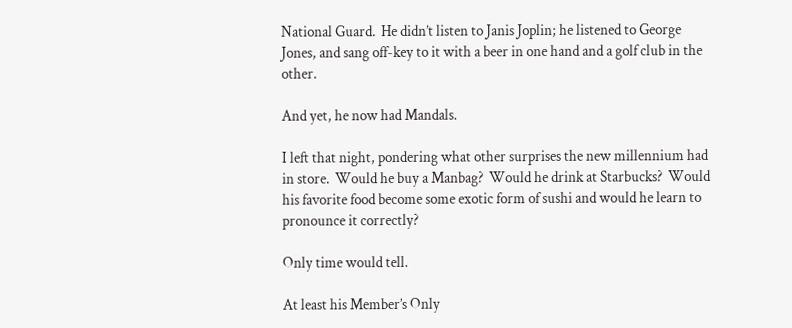National Guard.  He didn’t listen to Janis Joplin; he listened to George Jones, and sang off-key to it with a beer in one hand and a golf club in the other.

And yet, he now had Mandals.

I left that night, pondering what other surprises the new millennium had in store.  Would he buy a Manbag?  Would he drink at Starbucks?  Would his favorite food become some exotic form of sushi and would he learn to pronounce it correctly?

Only time would tell.

At least his Member’s Only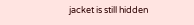jacket is still hidden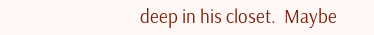deep in his closet.  Maybe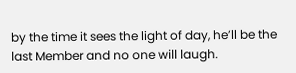by the time it sees the light of day, he’ll be the last Member and no one will laugh.